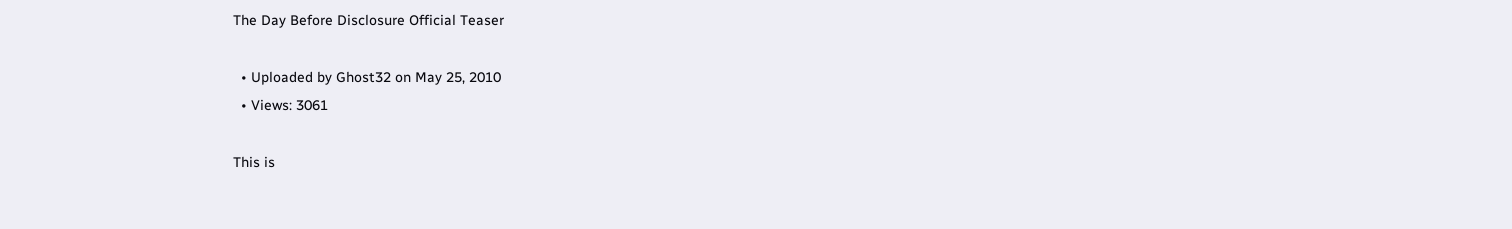The Day Before Disclosure Official Teaser

  • Uploaded by Ghost32 on May 25, 2010
  • Views: 3061

This is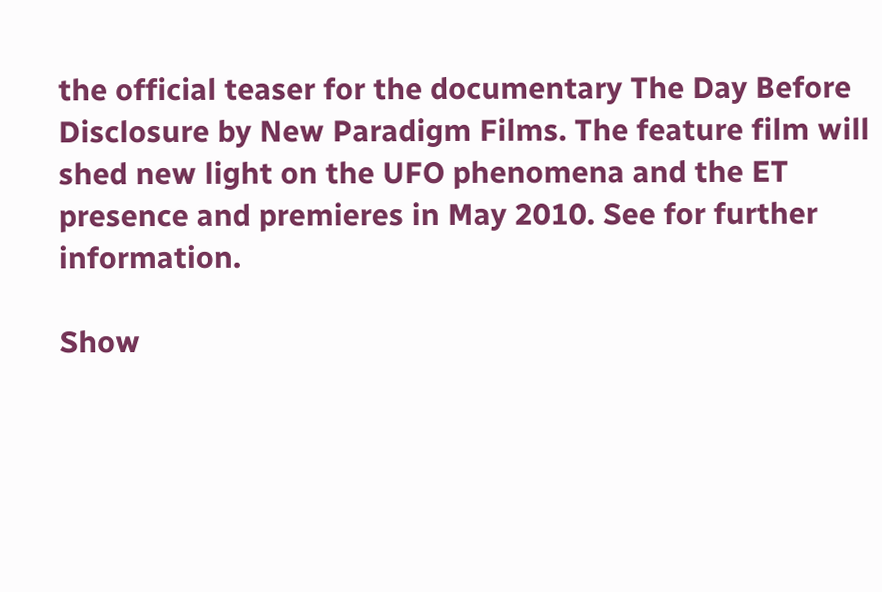the official teaser for the documentary The Day Before Disclosure by New Paradigm Films. The feature film will shed new light on the UFO phenomena and the ET presence and premieres in May 2010. See for further information.

Show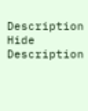Description Hide Description